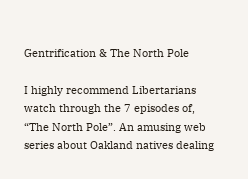Gentrification & The North Pole

I highly recommend Libertarians watch through the 7 episodes of, “The North Pole”. An amusing web series about Oakland natives dealing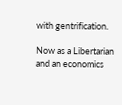with gentrification.

Now as a Libertarian and an economics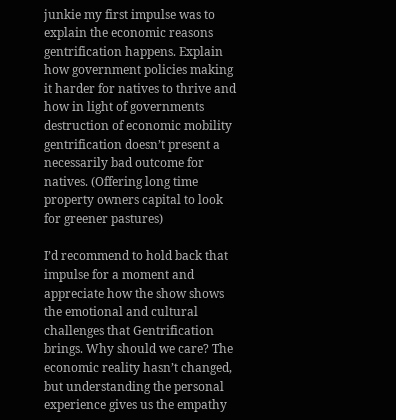junkie my first impulse was to explain the economic reasons gentrification happens. Explain how government policies making it harder for natives to thrive and how in light of governments destruction of economic mobility gentrification doesn’t present a necessarily bad outcome for natives. (Offering long time property owners capital to look for greener pastures)

I’d recommend to hold back that impulse for a moment and appreciate how the show shows the emotional and cultural challenges that Gentrification brings. Why should we care? The economic reality hasn’t changed, but understanding the personal experience gives us the empathy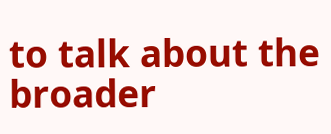to talk about the broader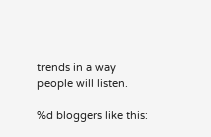trends in a way people will listen.

%d bloggers like this: